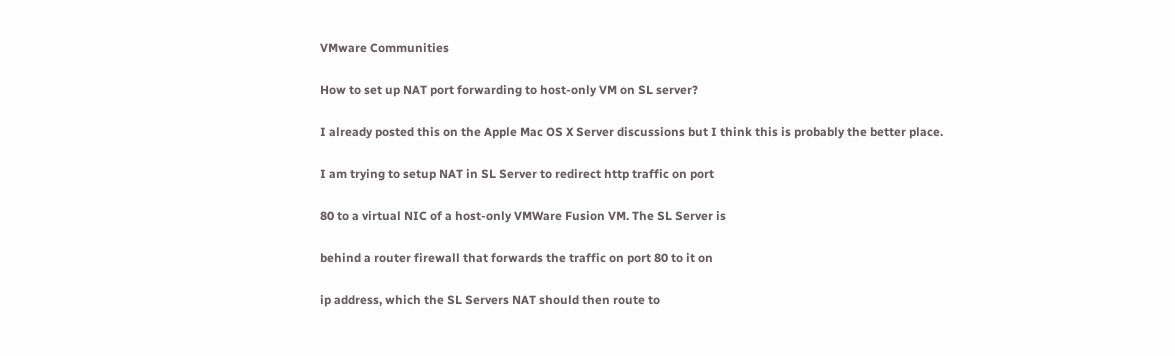VMware Communities

How to set up NAT port forwarding to host-only VM on SL server?

I already posted this on the Apple Mac OS X Server discussions but I think this is probably the better place.

I am trying to setup NAT in SL Server to redirect http traffic on port

80 to a virtual NIC of a host-only VMWare Fusion VM. The SL Server is

behind a router firewall that forwards the traffic on port 80 to it on

ip address, which the SL Servers NAT should then route to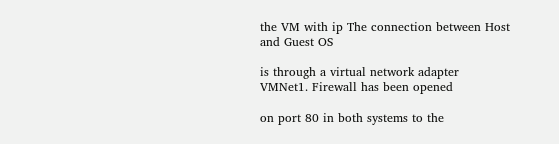the VM with ip The connection between Host and Guest OS

is through a virtual network adapter VMNet1. Firewall has been opened

on port 80 in both systems to the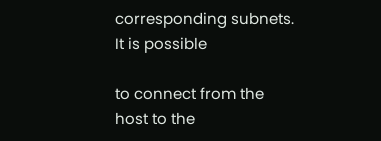corresponding subnets. It is possible

to connect from the host to the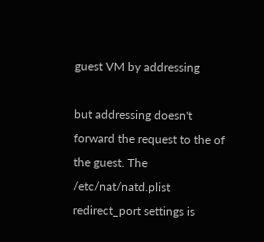guest VM by addressing

but addressing doesn't forward the request to the of the guest. The /etc/nat/natd.plist redirect_port settings is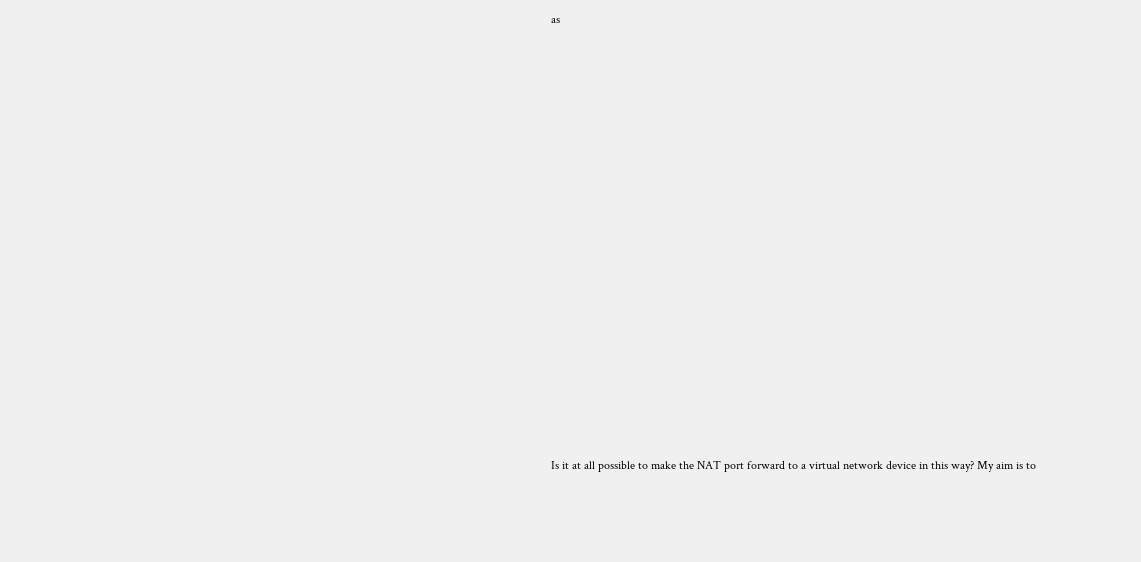as

















Is it at all possible to make the NAT port forward to a virtual network device in this way? My aim is to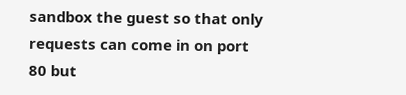sandbox the guest so that only requests can come in on port 80 but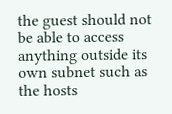the guest should not be able to access anything outside its own subnet such as the hosts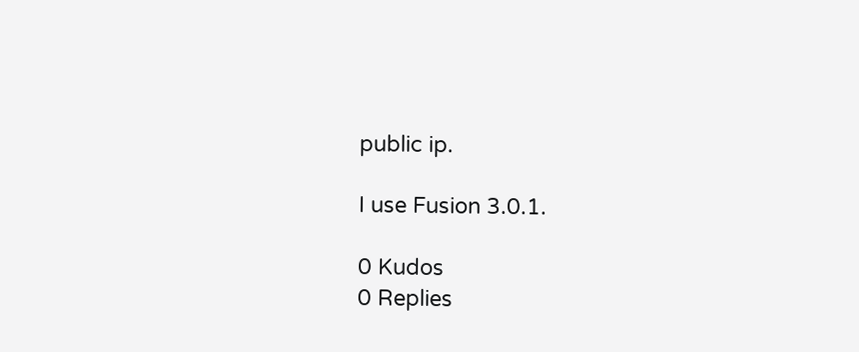public ip.

I use Fusion 3.0.1.

0 Kudos
0 Replies